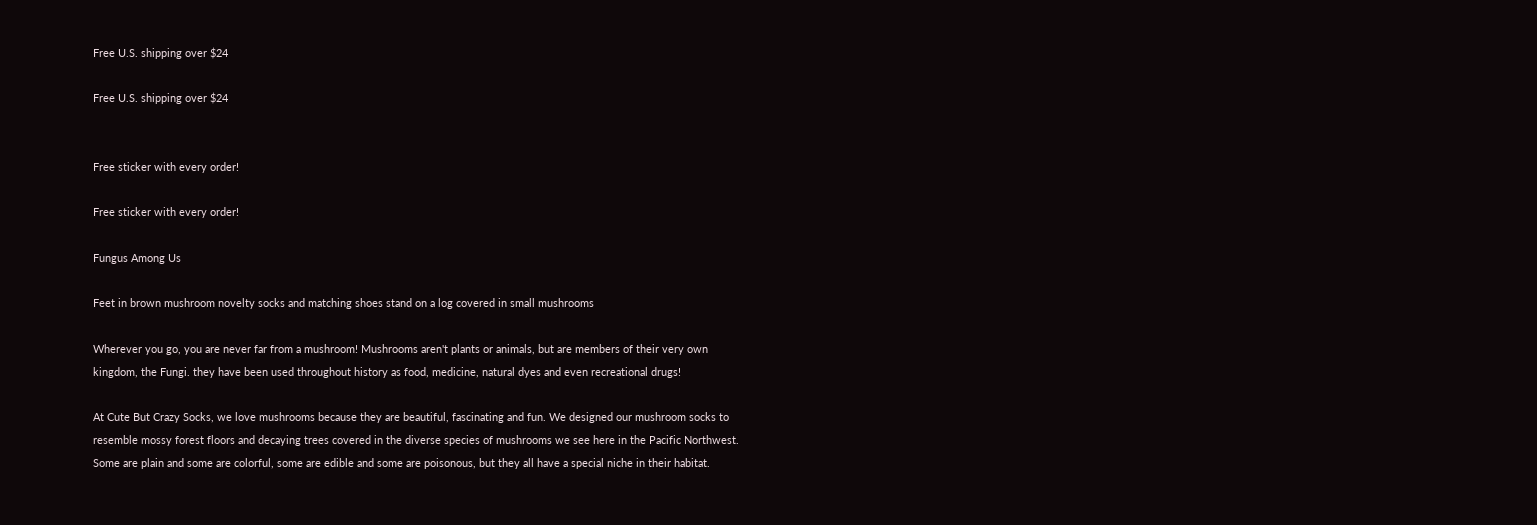Free U.S. shipping over $24

Free U.S. shipping over $24


Free sticker with every order!

Free sticker with every order!

Fungus Among Us

Feet in brown mushroom novelty socks and matching shoes stand on a log covered in small mushrooms

Wherever you go, you are never far from a mushroom! Mushrooms aren't plants or animals, but are members of their very own kingdom, the Fungi. they have been used throughout history as food, medicine, natural dyes and even recreational drugs!

At Cute But Crazy Socks, we love mushrooms because they are beautiful, fascinating and fun. We designed our mushroom socks to resemble mossy forest floors and decaying trees covered in the diverse species of mushrooms we see here in the Pacific Northwest. Some are plain and some are colorful, some are edible and some are poisonous, but they all have a special niche in their habitat.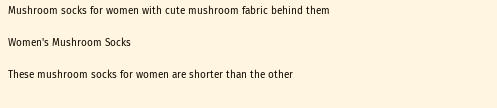Mushroom socks for women with cute mushroom fabric behind them

Women's Mushroom Socks

These mushroom socks for women are shorter than the other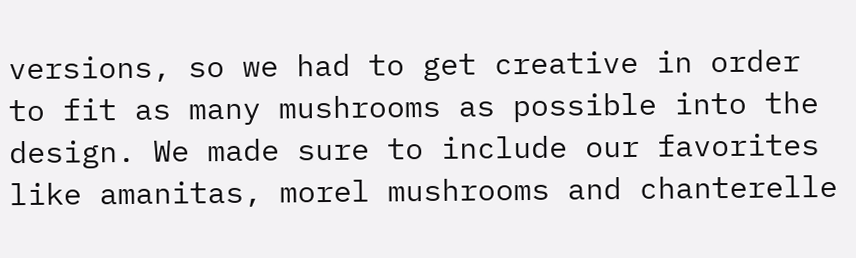versions, so we had to get creative in order to fit as many mushrooms as possible into the design. We made sure to include our favorites like amanitas, morel mushrooms and chanterelle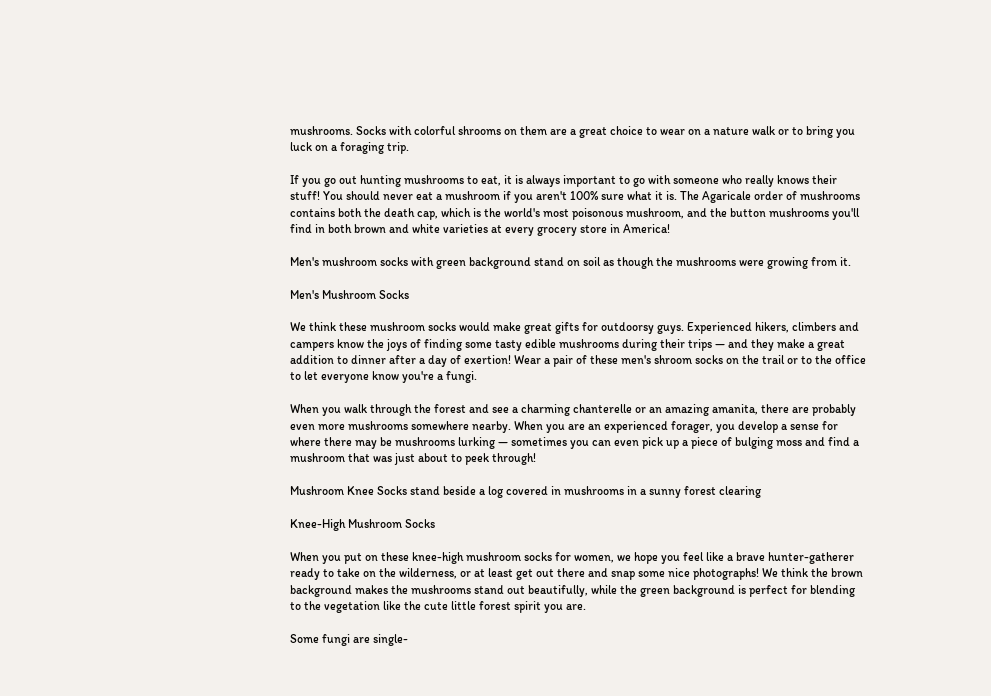mushrooms. Socks with colorful shrooms on them are a great choice to wear on a nature walk or to bring you luck on a foraging trip.

If you go out hunting mushrooms to eat, it is always important to go with someone who really knows their stuff! You should never eat a mushroom if you aren't 100% sure what it is. The Agaricale order of mushrooms contains both the death cap, which is the world's most poisonous mushroom, and the button mushrooms you'll find in both brown and white varieties at every grocery store in America!

Men's mushroom socks with green background stand on soil as though the mushrooms were growing from it.

Men's Mushroom Socks

We think these mushroom socks would make great gifts for outdoorsy guys. Experienced hikers, climbers and campers know the joys of finding some tasty edible mushrooms during their trips — and they make a great addition to dinner after a day of exertion! Wear a pair of these men's shroom socks on the trail or to the office to let everyone know you're a fungi.

When you walk through the forest and see a charming chanterelle or an amazing amanita, there are probably even more mushrooms somewhere nearby. When you are an experienced forager, you develop a sense for where there may be mushrooms lurking — sometimes you can even pick up a piece of bulging moss and find a mushroom that was just about to peek through!

Mushroom Knee Socks stand beside a log covered in mushrooms in a sunny forest clearing

Knee-High Mushroom Socks

When you put on these knee-high mushroom socks for women, we hope you feel like a brave hunter-gatherer ready to take on the wilderness, or at least get out there and snap some nice photographs! We think the brown background makes the mushrooms stand out beautifully, while the green background is perfect for blending to the vegetation like the cute little forest spirit you are.

Some fungi are single-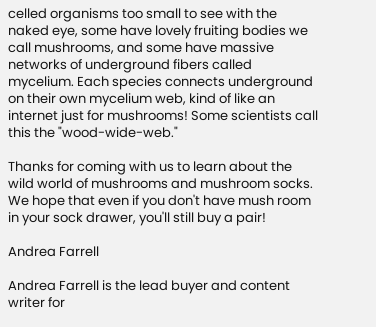celled organisms too small to see with the naked eye, some have lovely fruiting bodies we call mushrooms, and some have massive networks of underground fibers called mycelium. Each species connects underground on their own mycelium web, kind of like an internet just for mushrooms! Some scientists call this the "wood-wide-web."

Thanks for coming with us to learn about the wild world of mushrooms and mushroom socks. We hope that even if you don't have mush room in your sock drawer, you'll still buy a pair!

Andrea Farrell

Andrea Farrell is the lead buyer and content writer for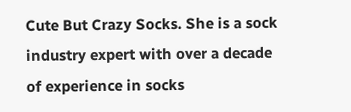Cute But Crazy Socks. She is a sock industry expert with over a decade of experience in socks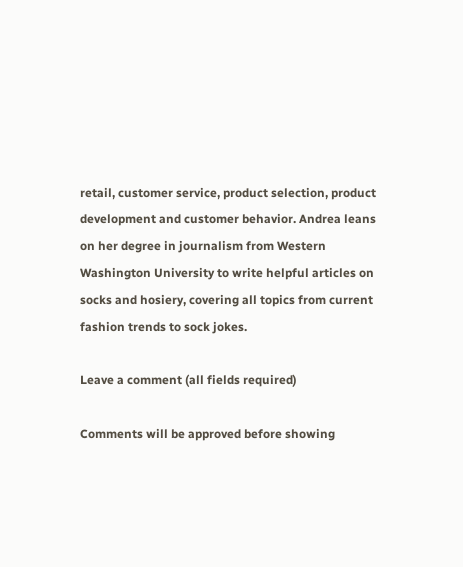retail, customer service, product selection, product development and customer behavior. Andrea leans on her degree in journalism from Western Washington University to write helpful articles on socks and hosiery, covering all topics from current fashion trends to sock jokes.

Leave a comment (all fields required)

Comments will be approved before showing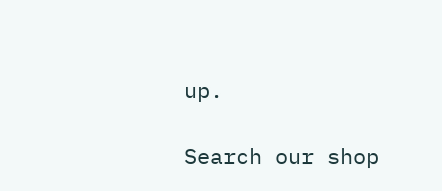up.

Search our shop